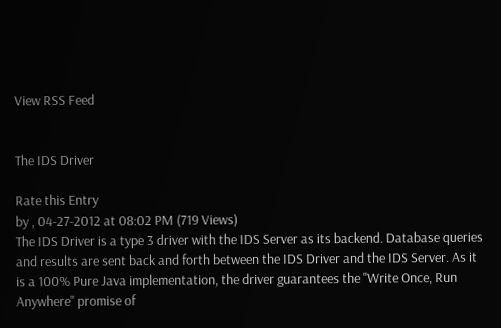View RSS Feed


The IDS Driver

Rate this Entry
by , 04-27-2012 at 08:02 PM (719 Views)
The IDS Driver is a type 3 driver with the IDS Server as its backend. Database queries and results are sent back and forth between the IDS Driver and the IDS Server. As it is a 100% Pure Java implementation, the driver guarantees the "Write Once, Run Anywhere" promise of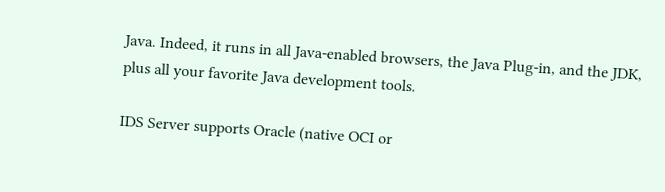Java. Indeed, it runs in all Java-enabled browsers, the Java Plug-in, and the JDK, plus all your favorite Java development tools.

IDS Server supports Oracle (native OCI or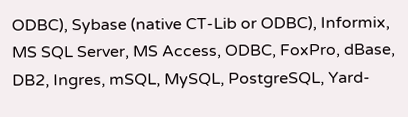ODBC), Sybase (native CT-Lib or ODBC), Informix, MS SQL Server, MS Access, ODBC, FoxPro, dBase, DB2, Ingres, mSQL, MySQL, PostgreSQL, Yard-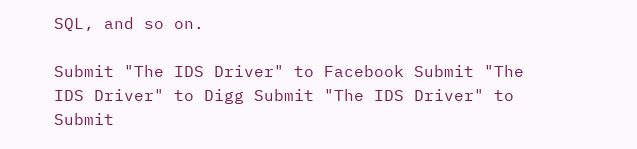SQL, and so on.

Submit "The IDS Driver" to Facebook Submit "The IDS Driver" to Digg Submit "The IDS Driver" to Submit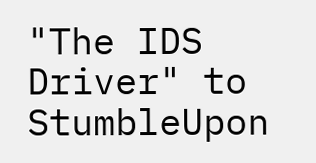"The IDS Driver" to StumbleUpon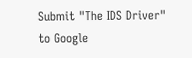Submit "The IDS Driver" to Google